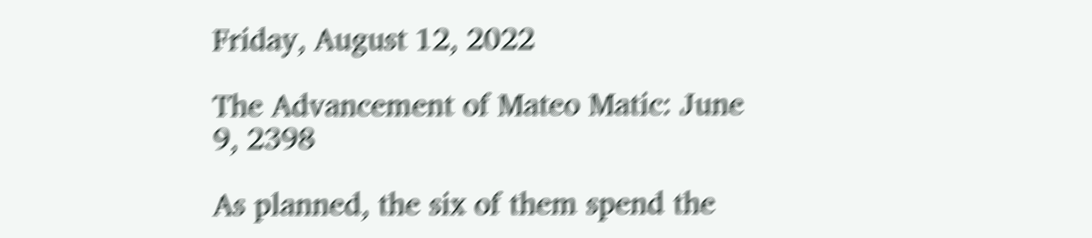Friday, August 12, 2022

The Advancement of Mateo Matic: June 9, 2398

As planned, the six of them spend the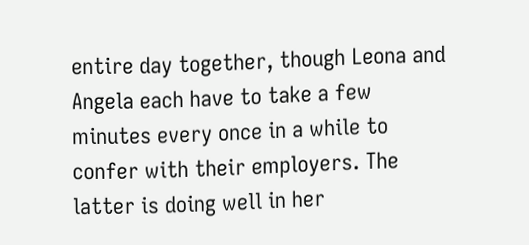entire day together, though Leona and Angela each have to take a few minutes every once in a while to confer with their employers. The latter is doing well in her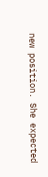new position. She expected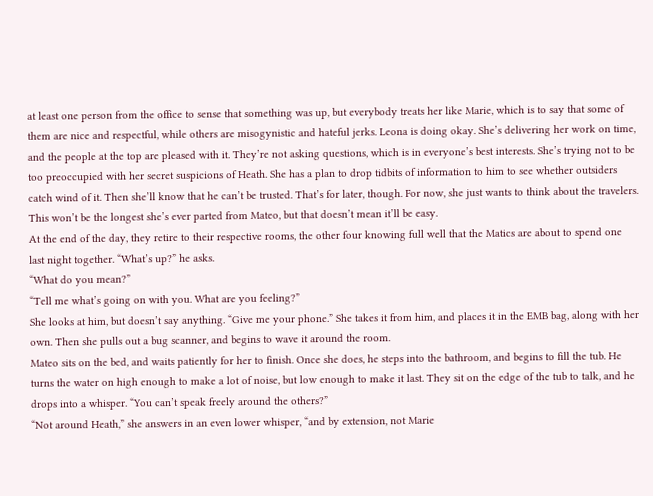at least one person from the office to sense that something was up, but everybody treats her like Marie, which is to say that some of them are nice and respectful, while others are misogynistic and hateful jerks. Leona is doing okay. She’s delivering her work on time, and the people at the top are pleased with it. They’re not asking questions, which is in everyone’s best interests. She’s trying not to be too preoccupied with her secret suspicions of Heath. She has a plan to drop tidbits of information to him to see whether outsiders catch wind of it. Then she’ll know that he can’t be trusted. That’s for later, though. For now, she just wants to think about the travelers. This won’t be the longest she’s ever parted from Mateo, but that doesn’t mean it’ll be easy.
At the end of the day, they retire to their respective rooms, the other four knowing full well that the Matics are about to spend one last night together. “What’s up?” he asks.
“What do you mean?”
“Tell me what’s going on with you. What are you feeling?”
She looks at him, but doesn’t say anything. “Give me your phone.” She takes it from him, and places it in the EMB bag, along with her own. Then she pulls out a bug scanner, and begins to wave it around the room.
Mateo sits on the bed, and waits patiently for her to finish. Once she does, he steps into the bathroom, and begins to fill the tub. He turns the water on high enough to make a lot of noise, but low enough to make it last. They sit on the edge of the tub to talk, and he drops into a whisper. “You can’t speak freely around the others?”
“Not around Heath,” she answers in an even lower whisper, “and by extension, not Marie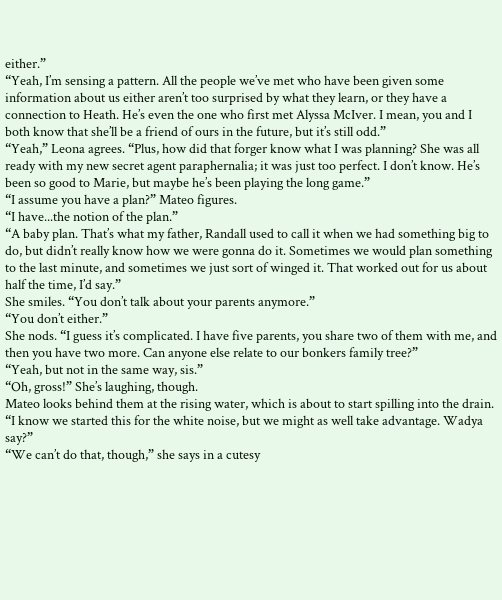either.”
“Yeah, I’m sensing a pattern. All the people we’ve met who have been given some information about us either aren’t too surprised by what they learn, or they have a connection to Heath. He’s even the one who first met Alyssa McIver. I mean, you and I both know that she’ll be a friend of ours in the future, but it’s still odd.”
“Yeah,” Leona agrees. “Plus, how did that forger know what I was planning? She was all ready with my new secret agent paraphernalia; it was just too perfect. I don’t know. He’s been so good to Marie, but maybe he’s been playing the long game.”
“I assume you have a plan?” Mateo figures.
“I have...the notion of the plan.”
“A baby plan. That’s what my father, Randall used to call it when we had something big to do, but didn’t really know how we were gonna do it. Sometimes we would plan something to the last minute, and sometimes we just sort of winged it. That worked out for us about half the time, I’d say.”
She smiles. “You don’t talk about your parents anymore.”
“You don’t either.”
She nods. “I guess it’s complicated. I have five parents, you share two of them with me, and then you have two more. Can anyone else relate to our bonkers family tree?”
“Yeah, but not in the same way, sis.”
“Oh, gross!” She’s laughing, though.
Mateo looks behind them at the rising water, which is about to start spilling into the drain. “I know we started this for the white noise, but we might as well take advantage. Wadya say?”
“We can’t do that, though,” she says in a cutesy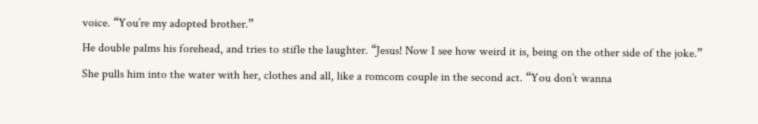voice. “You’re my adopted brother.”
He double palms his forehead, and tries to stifle the laughter. “Jesus! Now I see how weird it is, being on the other side of the joke.”
She pulls him into the water with her, clothes and all, like a romcom couple in the second act. “You don’t wanna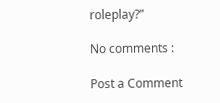roleplay?”

No comments :

Post a Comment